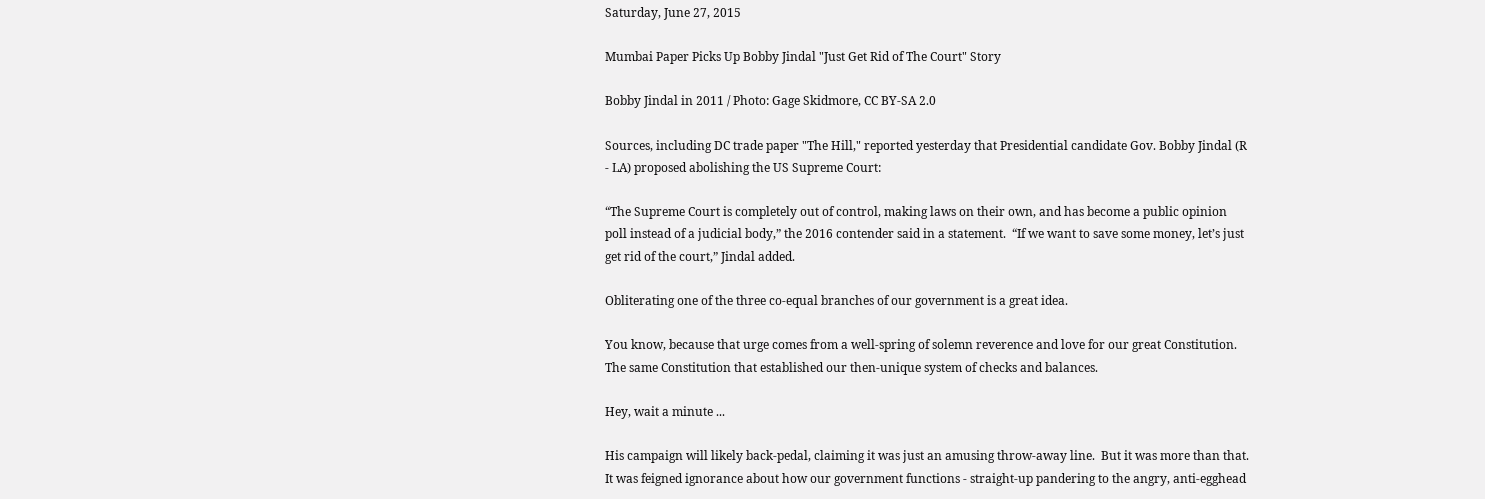Saturday, June 27, 2015

Mumbai Paper Picks Up Bobby Jindal "Just Get Rid of The Court" Story

Bobby Jindal in 2011 / Photo: Gage Skidmore, CC BY-SA 2.0

Sources, including DC trade paper "The Hill," reported yesterday that Presidential candidate Gov. Bobby Jindal (R - LA) proposed abolishing the US Supreme Court:

“The Supreme Court is completely out of control, making laws on their own, and has become a public opinion poll instead of a judicial body,” the 2016 contender said in a statement.  “If we want to save some money, let’s just get rid of the court,” Jindal added.

Obliterating one of the three co-equal branches of our government is a great idea.

You know, because that urge comes from a well-spring of solemn reverence and love for our great Constitution.  The same Constitution that established our then-unique system of checks and balances.

Hey, wait a minute ...

His campaign will likely back-pedal, claiming it was just an amusing throw-away line.  But it was more than that.  It was feigned ignorance about how our government functions - straight-up pandering to the angry, anti-egghead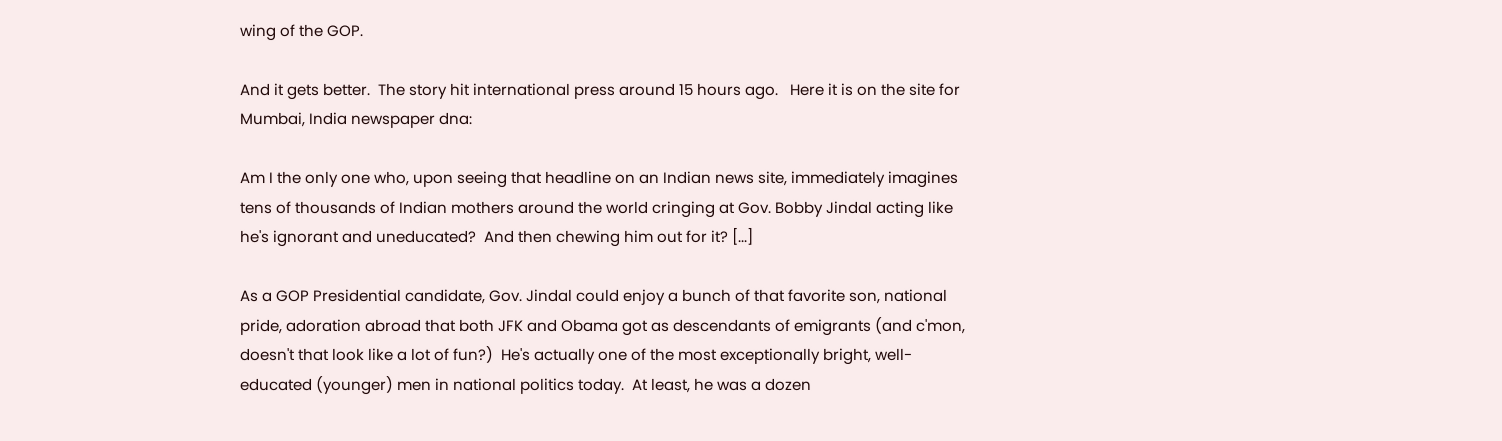wing of the GOP.

And it gets better.  The story hit international press around 15 hours ago.   Here it is on the site for Mumbai, India newspaper dna:

Am I the only one who, upon seeing that headline on an Indian news site, immediately imagines tens of thousands of Indian mothers around the world cringing at Gov. Bobby Jindal acting like he's ignorant and uneducated?  And then chewing him out for it? [...]

As a GOP Presidential candidate, Gov. Jindal could enjoy a bunch of that favorite son, national pride, adoration abroad that both JFK and Obama got as descendants of emigrants (and c'mon, doesn't that look like a lot of fun?)  He's actually one of the most exceptionally bright, well-educated (younger) men in national politics today.  At least, he was a dozen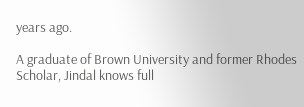years ago.

A graduate of Brown University and former Rhodes Scholar, Jindal knows full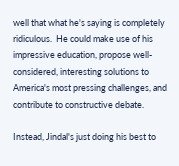well that what he's saying is completely ridiculous.  He could make use of his impressive education, propose well-considered, interesting solutions to America's most pressing challenges, and contribute to constructive debate.

Instead, Jindal's just doing his best to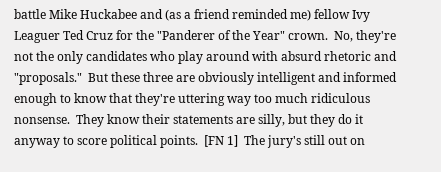battle Mike Huckabee and (as a friend reminded me) fellow Ivy Leaguer Ted Cruz for the "Panderer of the Year" crown.  No, they're not the only candidates who play around with absurd rhetoric and "proposals."  But these three are obviously intelligent and informed enough to know that they're uttering way too much ridiculous nonsense.  They know their statements are silly, but they do it anyway to score political points.  [FN 1]  The jury's still out on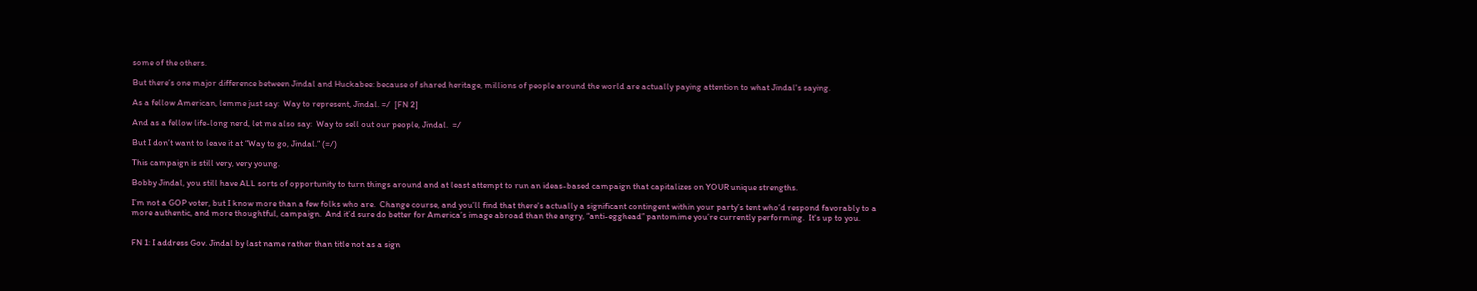some of the others.

But there’s one major difference between Jindal and Huckabee: because of shared heritage, millions of people around the world are actually paying attention to what Jindal's saying.

As a fellow American, lemme just say:  Way to represent, Jindal. =/  [FN 2]

And as a fellow life-long nerd, let me also say:  Way to sell out our people, Jindal.  =/

But I don’t want to leave it at “Way to go, Jindal.” (=/)

This campaign is still very, very young.

Bobby Jindal, you still have ALL sorts of opportunity to turn things around and at least attempt to run an ideas-based campaign that capitalizes on YOUR unique strengths.

I’m not a GOP voter, but I know more than a few folks who are.  Change course, and you’ll find that there's actually a significant contingent within your party’s tent who’d respond favorably to a more authentic, and more thoughtful, campaign.  And it’d sure do better for America’s image abroad than the angry, “anti-egghead” pantomime you’re currently performing.  It's up to you.


FN 1: I address Gov. Jindal by last name rather than title not as a sign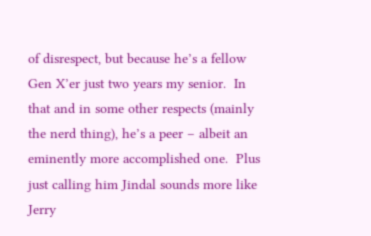of disrespect, but because he’s a fellow Gen X’er just two years my senior.  In that and in some other respects (mainly the nerd thing), he’s a peer – albeit an eminently more accomplished one.  Plus just calling him Jindal sounds more like Jerry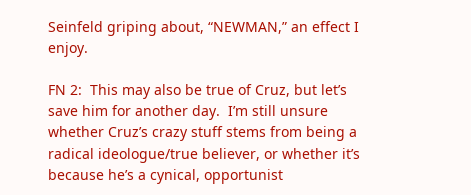Seinfeld griping about, “NEWMAN,” an effect I enjoy.

FN 2:  This may also be true of Cruz, but let’s save him for another day.  I’m still unsure whether Cruz’s crazy stuff stems from being a radical ideologue/true believer, or whether it’s because he’s a cynical, opportunist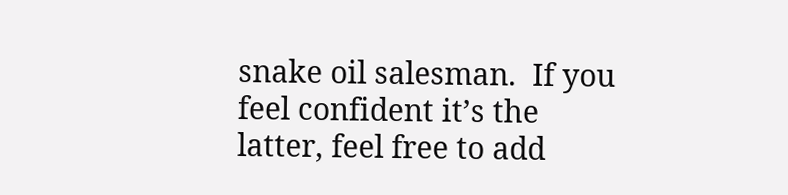snake oil salesman.  If you feel confident it’s the latter, feel free to add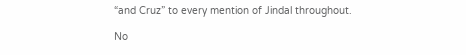“and Cruz” to every mention of Jindal throughout.

No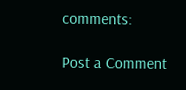comments:

Post a Comment